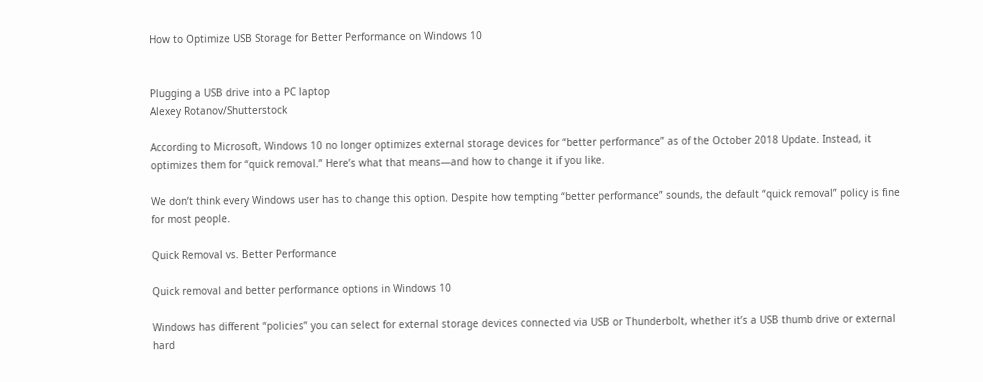How to Optimize USB Storage for Better Performance on Windows 10


Plugging a USB drive into a PC laptop
Alexey Rotanov/Shutterstock

According to Microsoft, Windows 10 no longer optimizes external storage devices for “better performance” as of the October 2018 Update. Instead, it optimizes them for “quick removal.” Here’s what that means—and how to change it if you like.

We don’t think every Windows user has to change this option. Despite how tempting “better performance” sounds, the default “quick removal” policy is fine for most people.

Quick Removal vs. Better Performance

Quick removal and better performance options in Windows 10

Windows has different “policies” you can select for external storage devices connected via USB or Thunderbolt, whether it’s a USB thumb drive or external hard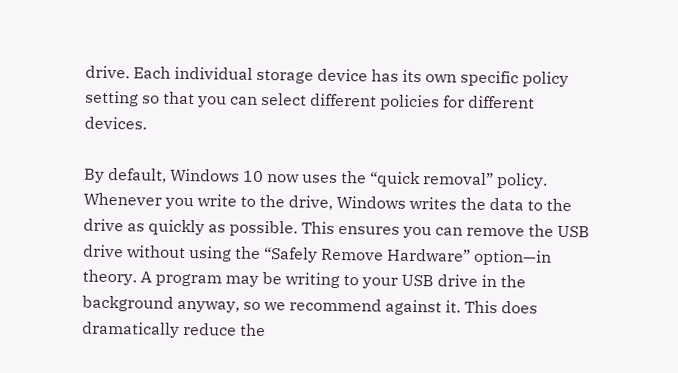drive. Each individual storage device has its own specific policy setting so that you can select different policies for different devices.

By default, Windows 10 now uses the “quick removal” policy. Whenever you write to the drive, Windows writes the data to the drive as quickly as possible. This ensures you can remove the USB drive without using the “Safely Remove Hardware” option—in theory. A program may be writing to your USB drive in the background anyway, so we recommend against it. This does dramatically reduce the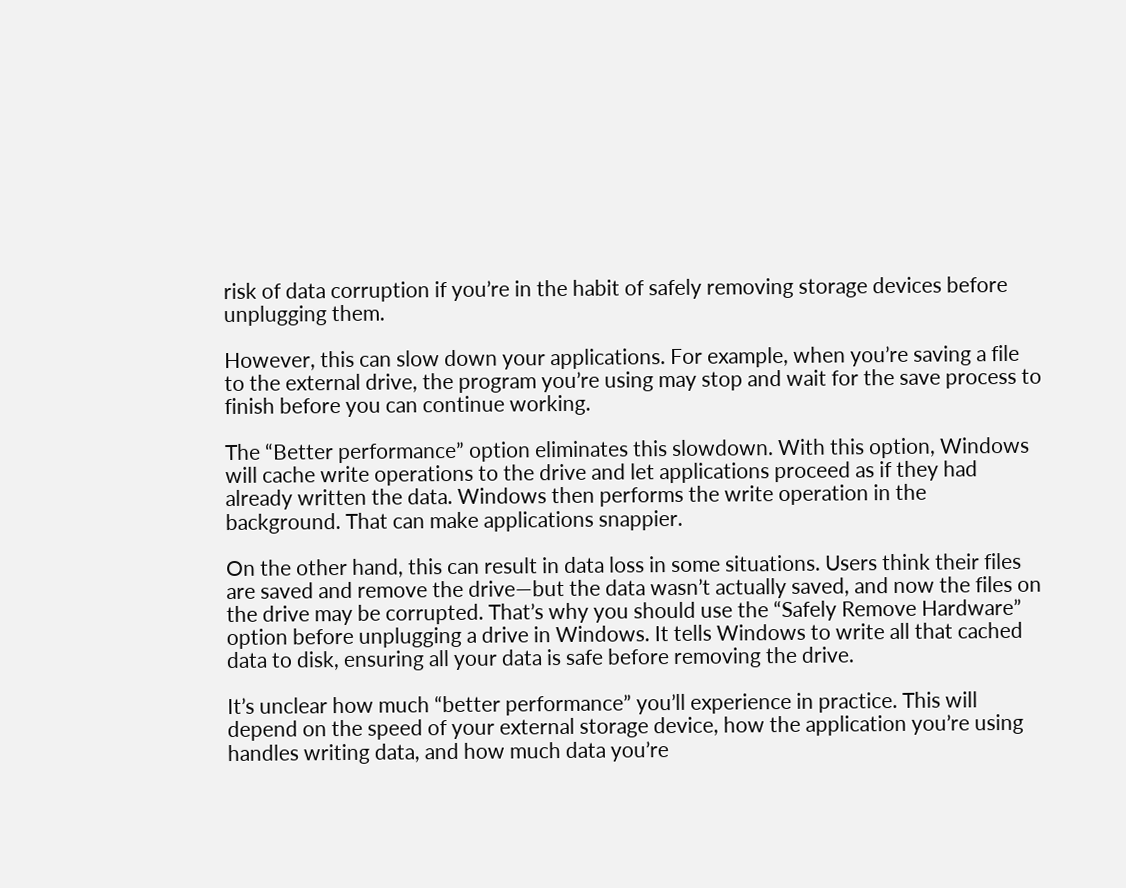risk of data corruption if you’re in the habit of safely removing storage devices before unplugging them.

However, this can slow down your applications. For example, when you’re saving a file to the external drive, the program you’re using may stop and wait for the save process to finish before you can continue working.

The “Better performance” option eliminates this slowdown. With this option, Windows will cache write operations to the drive and let applications proceed as if they had already written the data. Windows then performs the write operation in the background. That can make applications snappier.

On the other hand, this can result in data loss in some situations. Users think their files are saved and remove the drive—but the data wasn’t actually saved, and now the files on the drive may be corrupted. That’s why you should use the “Safely Remove Hardware” option before unplugging a drive in Windows. It tells Windows to write all that cached data to disk, ensuring all your data is safe before removing the drive.

It’s unclear how much “better performance” you’ll experience in practice. This will depend on the speed of your external storage device, how the application you’re using handles writing data, and how much data you’re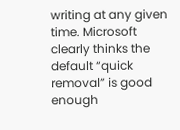writing at any given time. Microsoft clearly thinks the default “quick removal” is good enough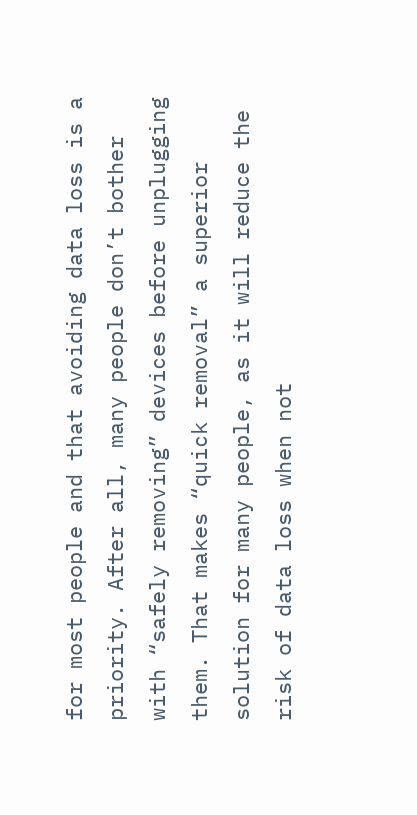for most people and that avoiding data loss is a priority. After all, many people don’t bother with “safely removing” devices before unplugging them. That makes “quick removal” a superior solution for many people, as it will reduce the risk of data loss when not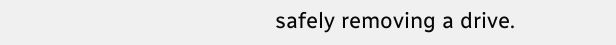safely removing a drive.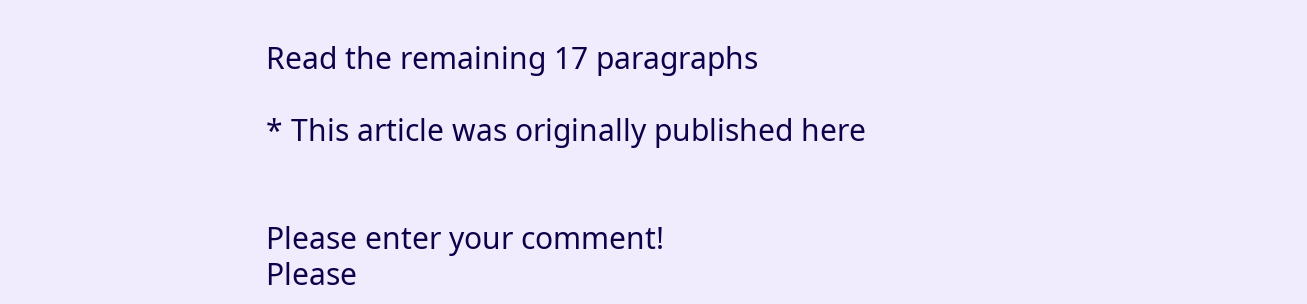Read the remaining 17 paragraphs

* This article was originally published here


Please enter your comment!
Please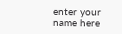enter your name here